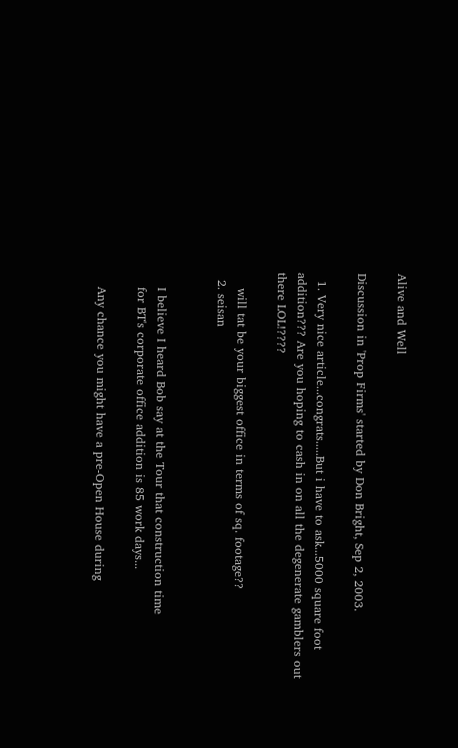Alive and Well

Discussion in 'Prop Firms' started by Don Bright, Sep 2, 2003.

  1. Very nice article...congrats.....But i have to ask...5000 square foot addition??? Are you hoping to cash in on all the degenerate gamblers out there LOL!????

    will tat be your biggest office in terms of sq. footage??
  2. seisan


    I believe I heard Bob say at the Tour that construction time
    for BT's corporate office addition is 85 work days...

    Any chance you might have a pre-Open House during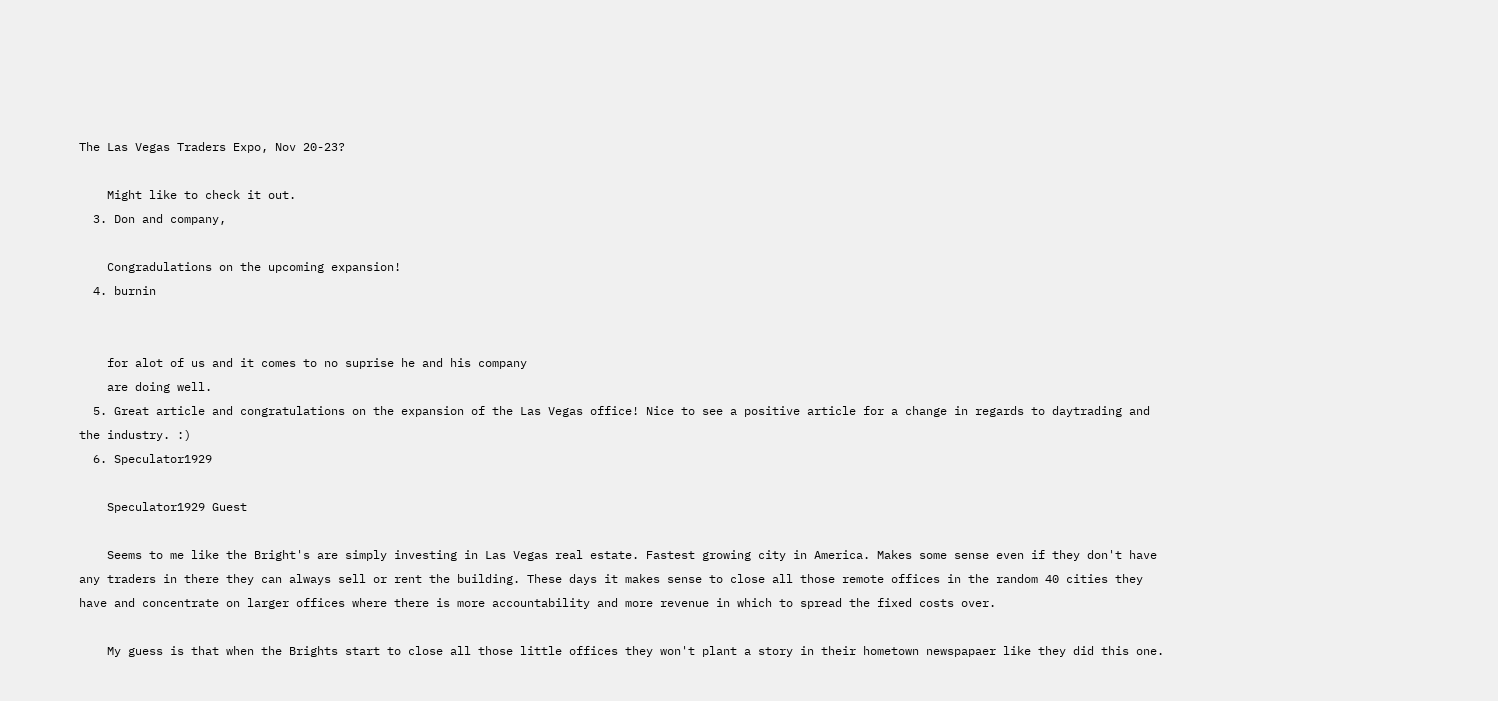The Las Vegas Traders Expo, Nov 20-23?

    Might like to check it out.
  3. Don and company,

    Congradulations on the upcoming expansion!
  4. burnin


    for alot of us and it comes to no suprise he and his company
    are doing well.
  5. Great article and congratulations on the expansion of the Las Vegas office! Nice to see a positive article for a change in regards to daytrading and the industry. :)
  6. Speculator1929

    Speculator1929 Guest

    Seems to me like the Bright's are simply investing in Las Vegas real estate. Fastest growing city in America. Makes some sense even if they don't have any traders in there they can always sell or rent the building. These days it makes sense to close all those remote offices in the random 40 cities they have and concentrate on larger offices where there is more accountability and more revenue in which to spread the fixed costs over.

    My guess is that when the Brights start to close all those little offices they won't plant a story in their hometown newspapaer like they did this one.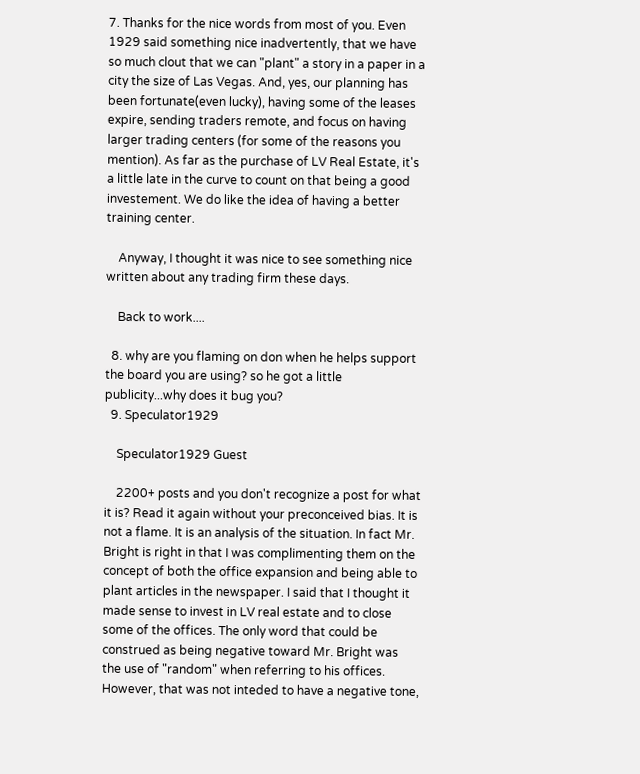7. Thanks for the nice words from most of you. Even 1929 said something nice inadvertently, that we have so much clout that we can "plant" a story in a paper in a city the size of Las Vegas. And, yes, our planning has been fortunate(even lucky), having some of the leases expire, sending traders remote, and focus on having larger trading centers (for some of the reasons you mention). As far as the purchase of LV Real Estate, it's a little late in the curve to count on that being a good investement. We do like the idea of having a better training center.

    Anyway, I thought it was nice to see something nice written about any trading firm these days.

    Back to work....

  8. why are you flaming on don when he helps support the board you are using? so he got a little publicity...why does it bug you?
  9. Speculator1929

    Speculator1929 Guest

    2200+ posts and you don't recognize a post for what it is? Read it again without your preconceived bias. It is not a flame. It is an analysis of the situation. In fact Mr. Bright is right in that I was complimenting them on the concept of both the office expansion and being able to plant articles in the newspaper. I said that I thought it made sense to invest in LV real estate and to close some of the offices. The only word that could be construed as being negative toward Mr. Bright was the use of "random" when referring to his offices. However, that was not inteded to have a negative tone,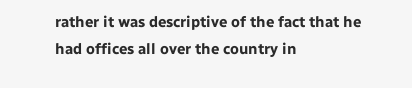rather it was descriptive of the fact that he had offices all over the country in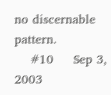no discernable pattern.
    #10     Sep 3, 2003